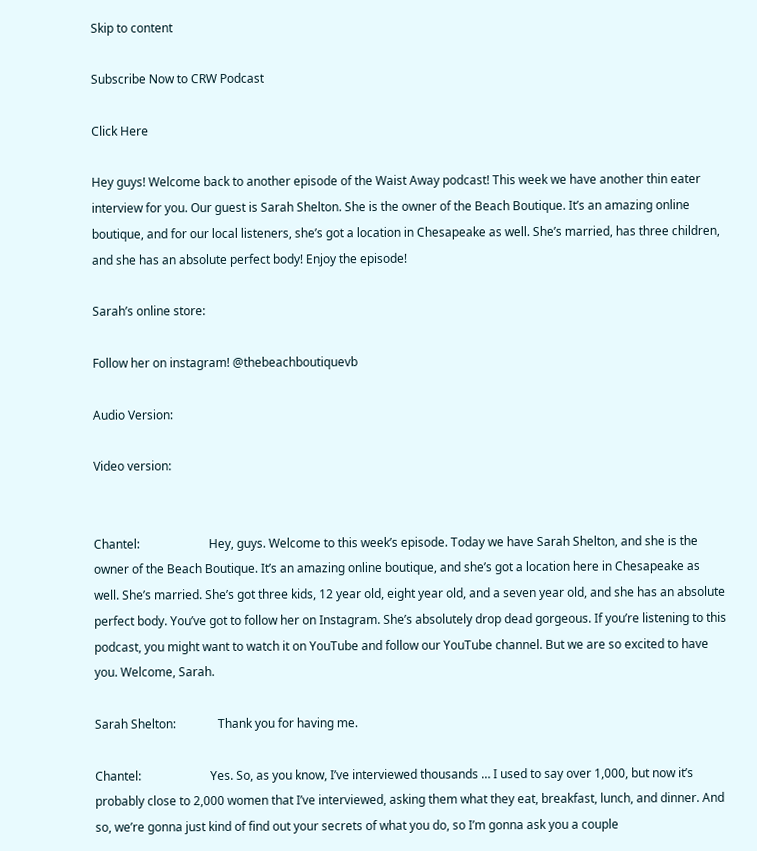Skip to content

Subscribe Now to CRW Podcast

Click Here

Hey guys! Welcome back to another episode of the Waist Away podcast! This week we have another thin eater interview for you. Our guest is Sarah Shelton. She is the owner of the Beach Boutique. It’s an amazing online boutique, and for our local listeners, she’s got a location in Chesapeake as well. She’s married, has three children, and she has an absolute perfect body! Enjoy the episode!

Sarah’s online store:

Follow her on instagram! @thebeachboutiquevb

Audio Version:

Video version:


Chantel:                       Hey, guys. Welcome to this week’s episode. Today we have Sarah Shelton, and she is the owner of the Beach Boutique. It’s an amazing online boutique, and she’s got a location here in Chesapeake as well. She’s married. She’s got three kids, 12 year old, eight year old, and a seven year old, and she has an absolute perfect body. You’ve got to follow her on Instagram. She’s absolutely drop dead gorgeous. If you’re listening to this podcast, you might want to watch it on YouTube and follow our YouTube channel. But we are so excited to have you. Welcome, Sarah.

Sarah Shelton:              Thank you for having me.

Chantel:                       Yes. So, as you know, I’ve interviewed thousands … I used to say over 1,000, but now it’s probably close to 2,000 women that I’ve interviewed, asking them what they eat, breakfast, lunch, and dinner. And so, we’re gonna just kind of find out your secrets of what you do, so I’m gonna ask you a couple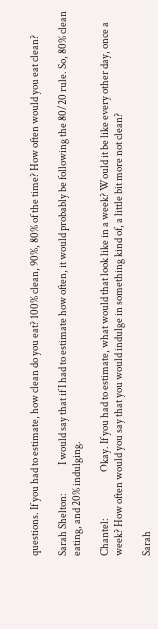questions. If you had to estimate, how clean do you eat? 100% clean, 90%, 80% of the time? How often would you eat clean?

Sarah Shelton:              I would say that if I had to estimate how often, it would probably be following the 80/20 rule. So, 80% clean eating, and 20% indulging.

Chantel:                       Okay. If you had to estimate, what would that look like in a week? Would it be like every other day, once a week? How often would you say that you would indulge in something kind of, a little bit more not clean?

Sarah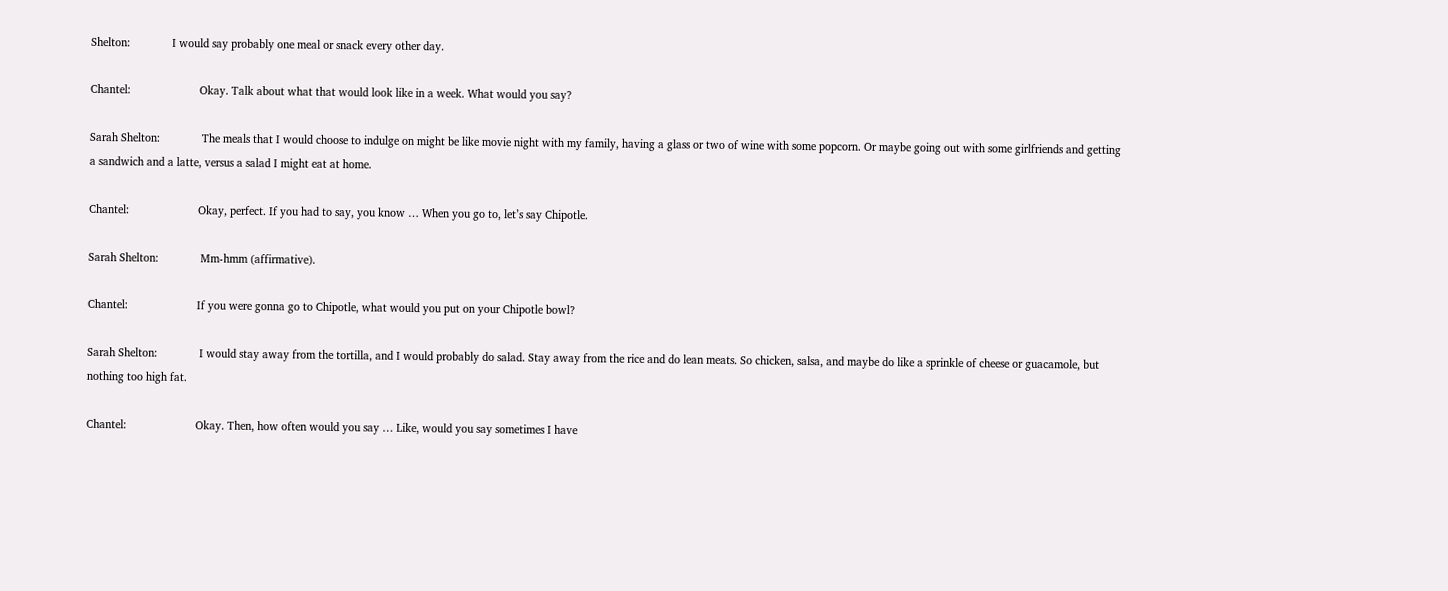Shelton:              I would say probably one meal or snack every other day.

Chantel:                       Okay. Talk about what that would look like in a week. What would you say?

Sarah Shelton:              The meals that I would choose to indulge on might be like movie night with my family, having a glass or two of wine with some popcorn. Or maybe going out with some girlfriends and getting a sandwich and a latte, versus a salad I might eat at home.

Chantel:                       Okay, perfect. If you had to say, you know … When you go to, let’s say Chipotle.

Sarah Shelton:              Mm-hmm (affirmative).

Chantel:                       If you were gonna go to Chipotle, what would you put on your Chipotle bowl?

Sarah Shelton:              I would stay away from the tortilla, and I would probably do salad. Stay away from the rice and do lean meats. So chicken, salsa, and maybe do like a sprinkle of cheese or guacamole, but nothing too high fat.

Chantel:                       Okay. Then, how often would you say … Like, would you say sometimes I have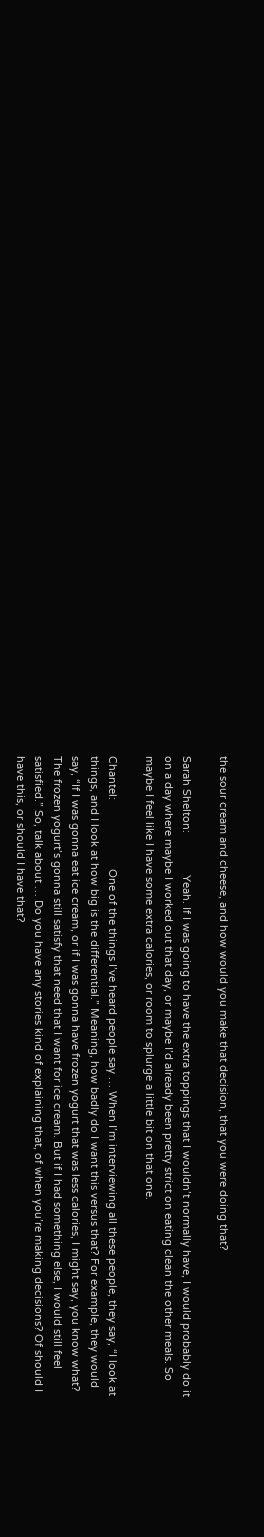the sour cream and cheese, and how would you make that decision, that you were doing that?

Sarah Shelton:              Yeah. If I was going to have the extra toppings that I wouldn’t normally have, I would probably do it on a day where maybe I worked out that day, or maybe I’d already been pretty strict on eating clean the other meals. So maybe I feel like I have some extra calories, or room to splurge a little bit on that one.

Chantel:                       One of the things I’ve heard people say … When I’m interviewing all these people, they say, “I look at things, and I look at how big is the differential.” Meaning, how badly do I want this versus that? For example, they would say, “If I was gonna eat ice cream, or if I was gonna have frozen yogurt that was less calories, I might say, you know what? The frozen yogurt’s gonna still satisfy that need that I want for ice cream. But if I had something else, I would still feel satisfied.” So, talk about … Do you have any stories kind of explaining that, of when you’re making decisions? Of should I have this, or should I have that?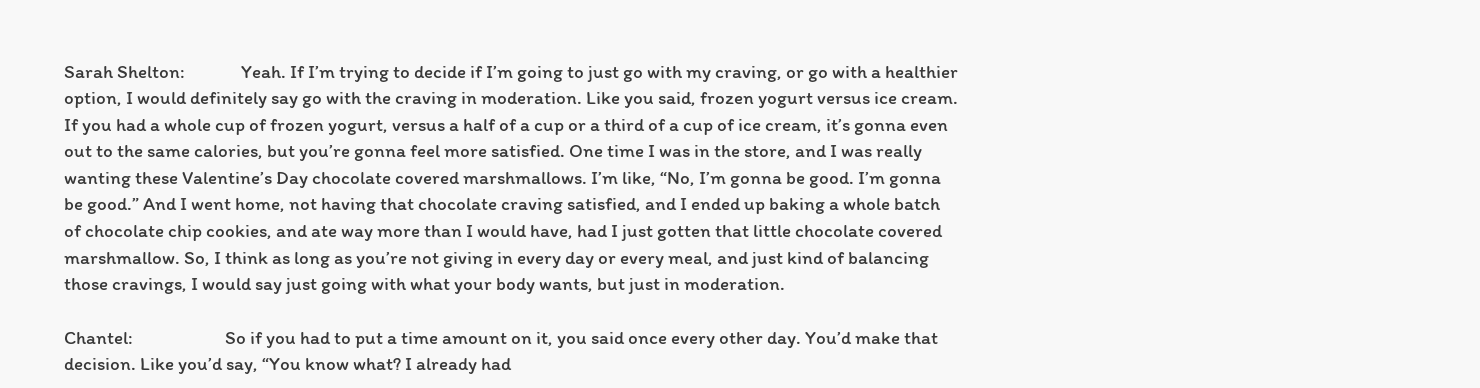Sarah Shelton:              Yeah. If I’m trying to decide if I’m going to just go with my craving, or go with a healthier option, I would definitely say go with the craving in moderation. Like you said, frozen yogurt versus ice cream. If you had a whole cup of frozen yogurt, versus a half of a cup or a third of a cup of ice cream, it’s gonna even out to the same calories, but you’re gonna feel more satisfied. One time I was in the store, and I was really wanting these Valentine’s Day chocolate covered marshmallows. I’m like, “No, I’m gonna be good. I’m gonna be good.” And I went home, not having that chocolate craving satisfied, and I ended up baking a whole batch of chocolate chip cookies, and ate way more than I would have, had I just gotten that little chocolate covered marshmallow. So, I think as long as you’re not giving in every day or every meal, and just kind of balancing those cravings, I would say just going with what your body wants, but just in moderation.

Chantel:                       So if you had to put a time amount on it, you said once every other day. You’d make that decision. Like you’d say, “You know what? I already had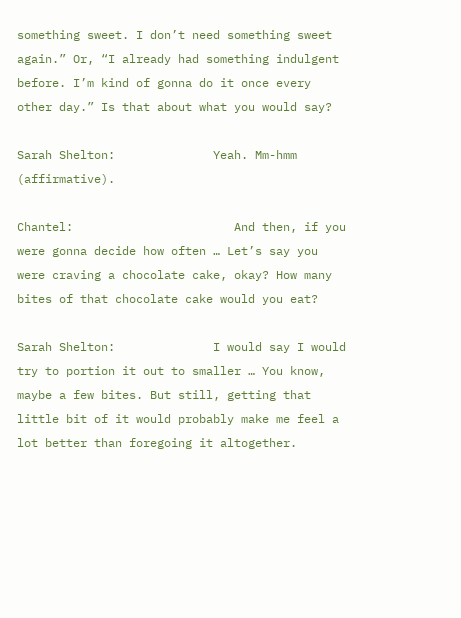something sweet. I don’t need something sweet again.” Or, “I already had something indulgent before. I’m kind of gonna do it once every other day.” Is that about what you would say?

Sarah Shelton:              Yeah. Mm-hmm (affirmative).

Chantel:                       And then, if you were gonna decide how often … Let’s say you were craving a chocolate cake, okay? How many bites of that chocolate cake would you eat?

Sarah Shelton:              I would say I would try to portion it out to smaller … You know, maybe a few bites. But still, getting that little bit of it would probably make me feel a lot better than foregoing it altogether.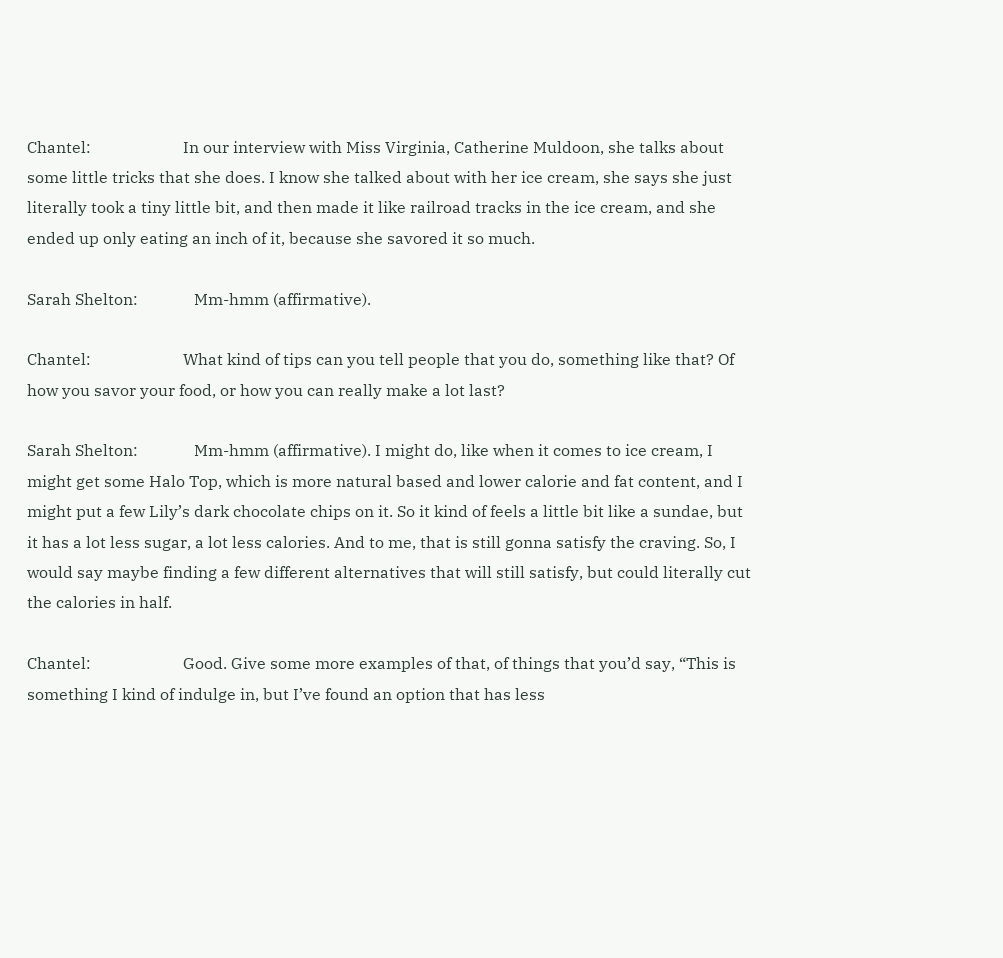Chantel:                       In our interview with Miss Virginia, Catherine Muldoon, she talks about some little tricks that she does. I know she talked about with her ice cream, she says she just literally took a tiny little bit, and then made it like railroad tracks in the ice cream, and she ended up only eating an inch of it, because she savored it so much.

Sarah Shelton:              Mm-hmm (affirmative).

Chantel:                       What kind of tips can you tell people that you do, something like that? Of how you savor your food, or how you can really make a lot last?

Sarah Shelton:              Mm-hmm (affirmative). I might do, like when it comes to ice cream, I might get some Halo Top, which is more natural based and lower calorie and fat content, and I might put a few Lily’s dark chocolate chips on it. So it kind of feels a little bit like a sundae, but it has a lot less sugar, a lot less calories. And to me, that is still gonna satisfy the craving. So, I would say maybe finding a few different alternatives that will still satisfy, but could literally cut the calories in half.

Chantel:                       Good. Give some more examples of that, of things that you’d say, “This is something I kind of indulge in, but I’ve found an option that has less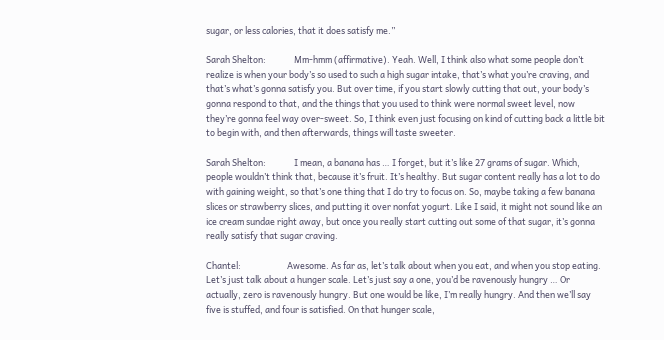sugar, or less calories, that it does satisfy me.”

Sarah Shelton:              Mm-hmm (affirmative). Yeah. Well, I think also what some people don’t realize is when your body’s so used to such a high sugar intake, that’s what you’re craving, and that’s what’s gonna satisfy you. But over time, if you start slowly cutting that out, your body’s gonna respond to that, and the things that you used to think were normal sweet level, now they’re gonna feel way over-sweet. So, I think even just focusing on kind of cutting back a little bit to begin with, and then afterwards, things will taste sweeter.

Sarah Shelton:              I mean, a banana has … I forget, but it’s like 27 grams of sugar. Which, people wouldn’t think that, because it’s fruit. It’s healthy. But sugar content really has a lot to do with gaining weight, so that’s one thing that I do try to focus on. So, maybe taking a few banana slices or strawberry slices, and putting it over nonfat yogurt. Like I said, it might not sound like an ice cream sundae right away, but once you really start cutting out some of that sugar, it’s gonna really satisfy that sugar craving.

Chantel:                       Awesome. As far as, let’s talk about when you eat, and when you stop eating. Let’s just talk about a hunger scale. Let’s just say a one, you’d be ravenously hungry … Or actually, zero is ravenously hungry. But one would be like, I’m really hungry. And then we’ll say five is stuffed, and four is satisfied. On that hunger scale,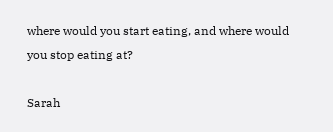where would you start eating, and where would you stop eating at?

Sarah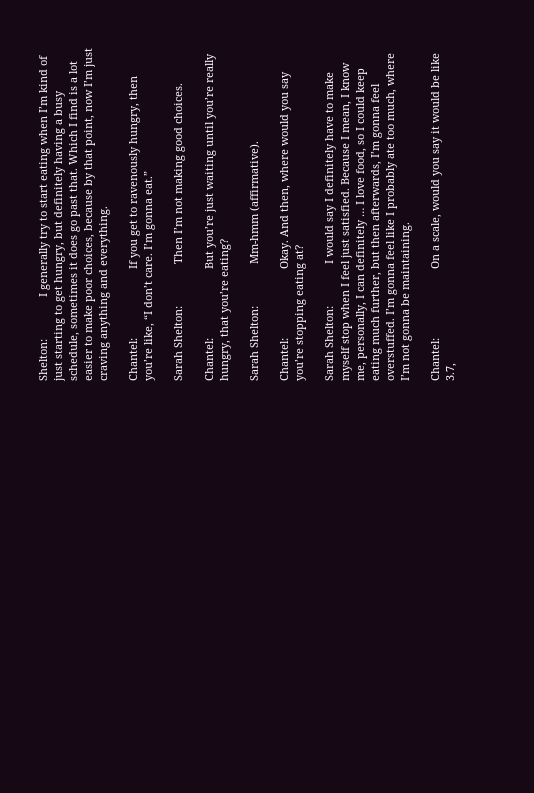Shelton:              I generally try to start eating when I’m kind of just starting to get hungry, but definitely having a busy schedule, sometimes it does go past that. Which I find is a lot easier to make poor choices, because by that point, now I’m just craving anything and everything.

Chantel:                       If you get to ravenously hungry, then you’re like, “I don’t care. I’m gonna eat.”

Sarah Shelton:              Then I’m not making good choices.

Chantel:                       But you’re just waiting until you’re really hungry, that you’re eating?

Sarah Shelton:              Mm-hmm (affirmative).

Chantel:                       Okay. And then, where would you say you’re stopping eating at?

Sarah Shelton:              I would say I definitely have to make myself stop when I feel just satisfied. Because I mean, I know me, personally, I can definitely … I love food, so I could keep eating much further, but then afterwards, I’m gonna feel overstuffed. I’m gonna feel like I probably ate too much, where I’m not gonna be maintaining.

Chantel:                       On a scale, would you say it would be like 3.7,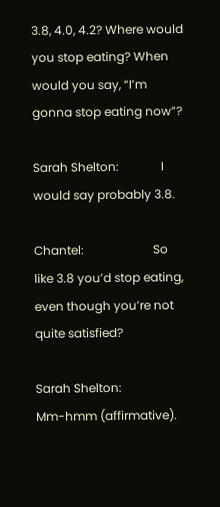3.8, 4.0, 4.2? Where would you stop eating? When would you say, “I’m gonna stop eating now”?

Sarah Shelton:              I would say probably 3.8.

Chantel:                       So like 3.8 you’d stop eating, even though you’re not quite satisfied?

Sarah Shelton:              Mm-hmm (affirmative).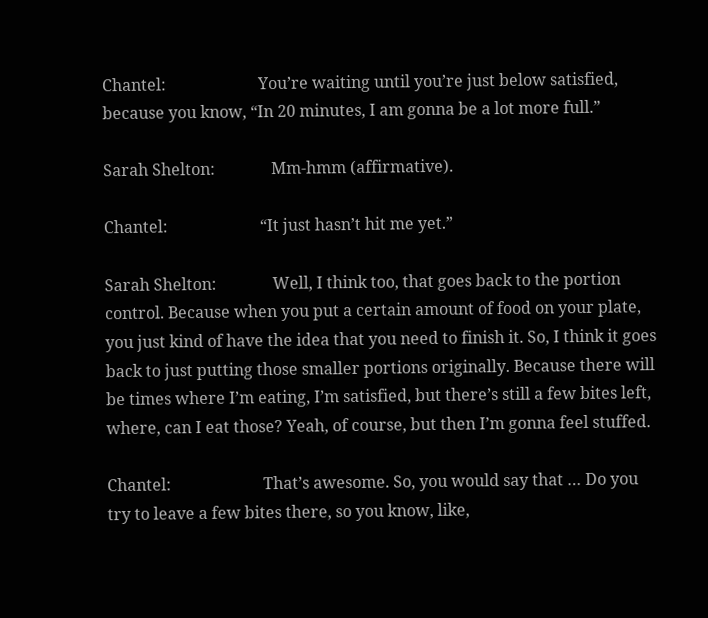Chantel:                       You’re waiting until you’re just below satisfied, because you know, “In 20 minutes, I am gonna be a lot more full.”

Sarah Shelton:              Mm-hmm (affirmative).

Chantel:                       “It just hasn’t hit me yet.”

Sarah Shelton:              Well, I think too, that goes back to the portion control. Because when you put a certain amount of food on your plate, you just kind of have the idea that you need to finish it. So, I think it goes back to just putting those smaller portions originally. Because there will be times where I’m eating, I’m satisfied, but there’s still a few bites left, where, can I eat those? Yeah, of course, but then I’m gonna feel stuffed.

Chantel:                       That’s awesome. So, you would say that … Do you try to leave a few bites there, so you know, like,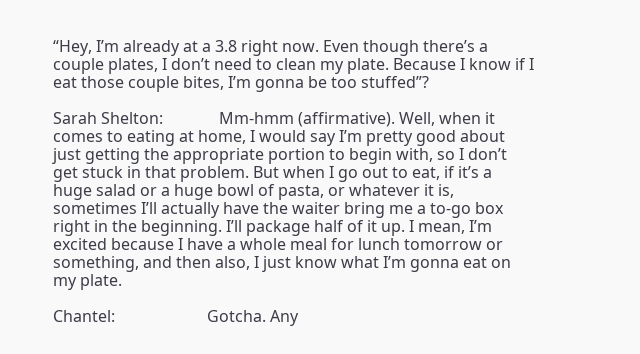“Hey, I’m already at a 3.8 right now. Even though there’s a couple plates, I don’t need to clean my plate. Because I know if I eat those couple bites, I’m gonna be too stuffed”?

Sarah Shelton:              Mm-hmm (affirmative). Well, when it comes to eating at home, I would say I’m pretty good about just getting the appropriate portion to begin with, so I don’t get stuck in that problem. But when I go out to eat, if it’s a huge salad or a huge bowl of pasta, or whatever it is, sometimes I’ll actually have the waiter bring me a to-go box right in the beginning. I’ll package half of it up. I mean, I’m excited because I have a whole meal for lunch tomorrow or something, and then also, I just know what I’m gonna eat on my plate.

Chantel:                       Gotcha. Any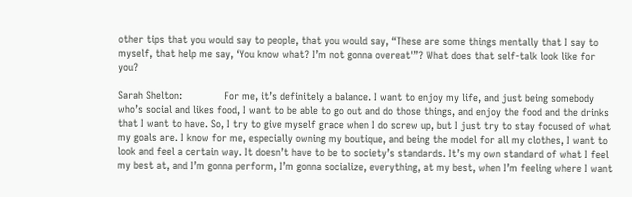other tips that you would say to people, that you would say, “These are some things mentally that I say to myself, that help me say, ‘You know what? I’m not gonna overeat'”? What does that self-talk look like for you?

Sarah Shelton:              For me, it’s definitely a balance. I want to enjoy my life, and just being somebody who’s social and likes food, I want to be able to go out and do those things, and enjoy the food and the drinks that I want to have. So, I try to give myself grace when I do screw up, but I just try to stay focused of what my goals are. I know for me, especially owning my boutique, and being the model for all my clothes, I want to look and feel a certain way. It doesn’t have to be to society’s standards. It’s my own standard of what I feel my best at, and I’m gonna perform, I’m gonna socialize, everything, at my best, when I’m feeling where I want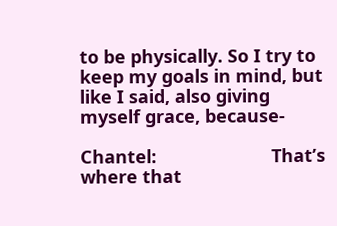to be physically. So I try to keep my goals in mind, but like I said, also giving myself grace, because-

Chantel:                       That’s where that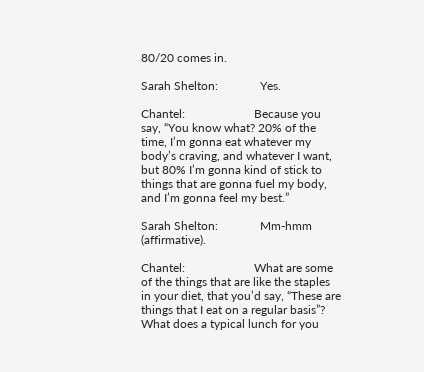80/20 comes in.

Sarah Shelton:              Yes.

Chantel:                       Because you say, “You know what? 20% of the time, I’m gonna eat whatever my body’s craving, and whatever I want, but 80% I’m gonna kind of stick to things that are gonna fuel my body, and I’m gonna feel my best.”

Sarah Shelton:              Mm-hmm (affirmative).

Chantel:                       What are some of the things that are like the staples in your diet, that you’d say, “These are things that I eat on a regular basis”? What does a typical lunch for you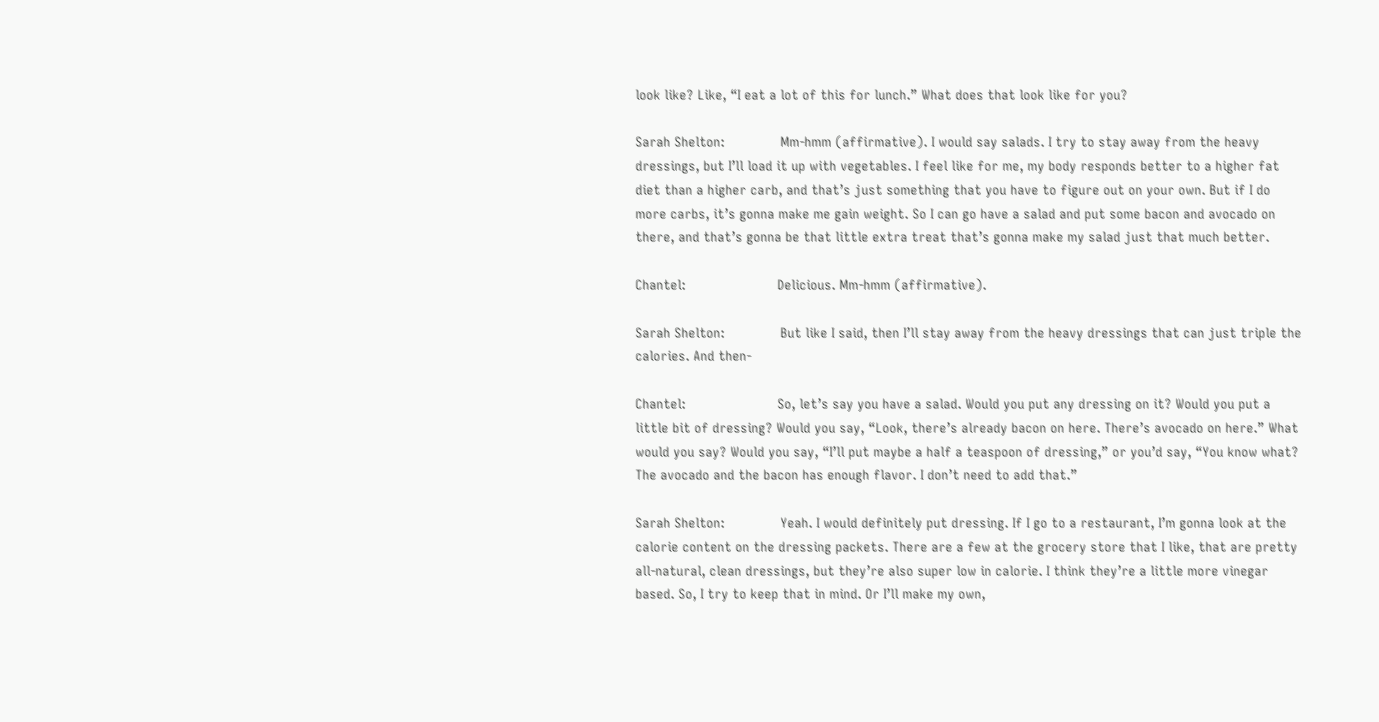look like? Like, “I eat a lot of this for lunch.” What does that look like for you?

Sarah Shelton:              Mm-hmm (affirmative). I would say salads. I try to stay away from the heavy dressings, but I’ll load it up with vegetables. I feel like for me, my body responds better to a higher fat diet than a higher carb, and that’s just something that you have to figure out on your own. But if I do more carbs, it’s gonna make me gain weight. So I can go have a salad and put some bacon and avocado on there, and that’s gonna be that little extra treat that’s gonna make my salad just that much better.

Chantel:                       Delicious. Mm-hmm (affirmative).

Sarah Shelton:              But like I said, then I’ll stay away from the heavy dressings that can just triple the calories. And then-

Chantel:                       So, let’s say you have a salad. Would you put any dressing on it? Would you put a little bit of dressing? Would you say, “Look, there’s already bacon on here. There’s avocado on here.” What would you say? Would you say, “I’ll put maybe a half a teaspoon of dressing,” or you’d say, “You know what? The avocado and the bacon has enough flavor. I don’t need to add that.”

Sarah Shelton:              Yeah. I would definitely put dressing. If I go to a restaurant, I’m gonna look at the calorie content on the dressing packets. There are a few at the grocery store that I like, that are pretty all-natural, clean dressings, but they’re also super low in calorie. I think they’re a little more vinegar based. So, I try to keep that in mind. Or I’ll make my own,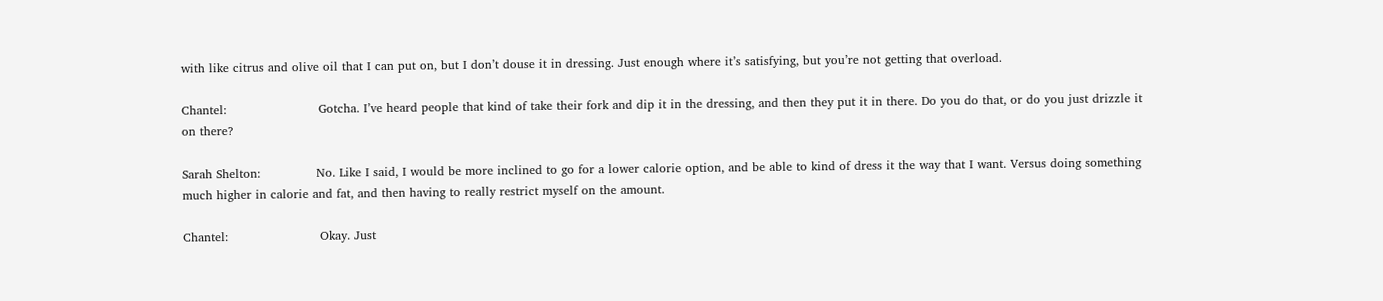with like citrus and olive oil that I can put on, but I don’t douse it in dressing. Just enough where it’s satisfying, but you’re not getting that overload.

Chantel:                       Gotcha. I’ve heard people that kind of take their fork and dip it in the dressing, and then they put it in there. Do you do that, or do you just drizzle it on there?

Sarah Shelton:              No. Like I said, I would be more inclined to go for a lower calorie option, and be able to kind of dress it the way that I want. Versus doing something much higher in calorie and fat, and then having to really restrict myself on the amount.

Chantel:                       Okay. Just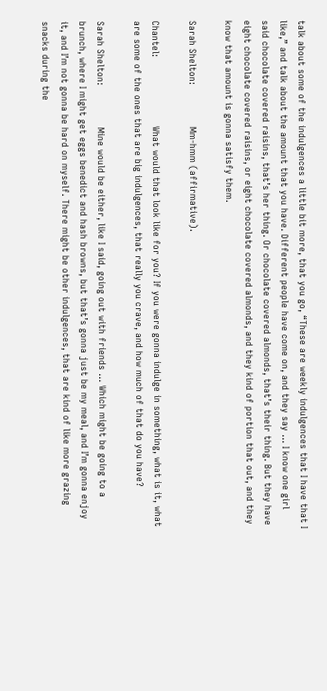talk about some of the indulgences a little bit more, that you go, “These are weekly indulgences that I have that I like,” and talk about the amount that you have. Different people have come on, and they say … I know one girl said chocolate covered raisins, that’s her thing. Or chocolate covered almonds, that’s their thing. But they have eight chocolate covered raisins, or eight chocolate covered almonds, and they kind of portion that out, and they know that amount is gonna satisfy them.

Sarah Shelton:              Mm-hmm (affirmative).

Chantel:                       What would that look like for you? If you were gonna indulge in something, what is it, what are some of the ones that are big indulgences, that really you crave, and how much of that do you have?

Sarah Shelton:              Mine would be either, like I said, going out with friends … Which might be going to a brunch, where I might get eggs benedict and hash browns, but that’s gonna just be my meal, and I’m gonna enjoy it, and I’m not gonna be hard on myself. There might be other indulgences, that are kind of like more grazing snacks during the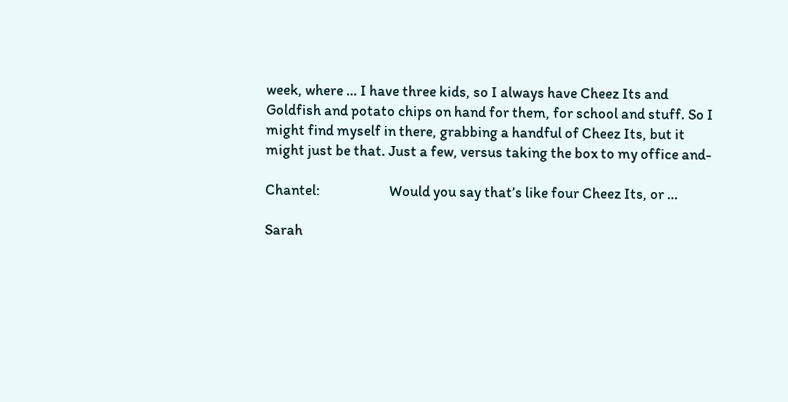week, where … I have three kids, so I always have Cheez Its and Goldfish and potato chips on hand for them, for school and stuff. So I might find myself in there, grabbing a handful of Cheez Its, but it might just be that. Just a few, versus taking the box to my office and-

Chantel:                       Would you say that’s like four Cheez Its, or …

Sarah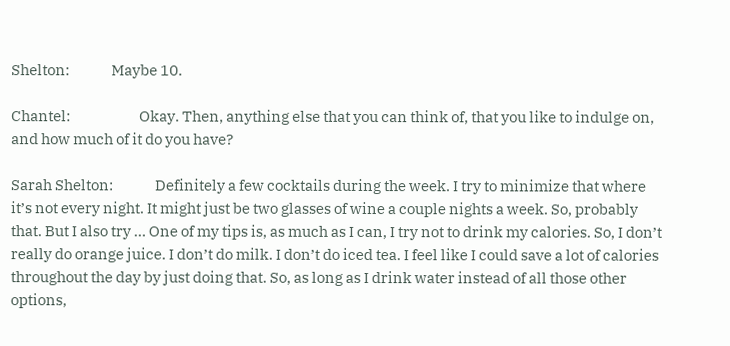Shelton:              Maybe 10.

Chantel:                       Okay. Then, anything else that you can think of, that you like to indulge on, and how much of it do you have?

Sarah Shelton:              Definitely a few cocktails during the week. I try to minimize that where it’s not every night. It might just be two glasses of wine a couple nights a week. So, probably that. But I also try … One of my tips is, as much as I can, I try not to drink my calories. So, I don’t really do orange juice. I don’t do milk. I don’t do iced tea. I feel like I could save a lot of calories throughout the day by just doing that. So, as long as I drink water instead of all those other options,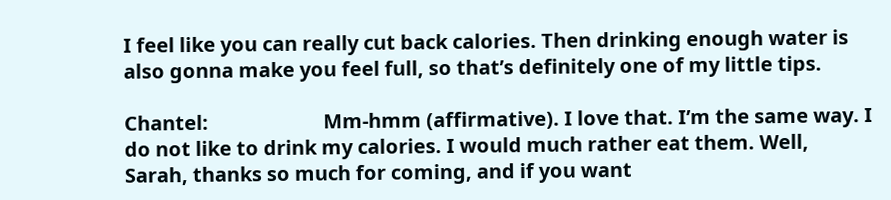I feel like you can really cut back calories. Then drinking enough water is also gonna make you feel full, so that’s definitely one of my little tips.

Chantel:                       Mm-hmm (affirmative). I love that. I’m the same way. I do not like to drink my calories. I would much rather eat them. Well, Sarah, thanks so much for coming, and if you want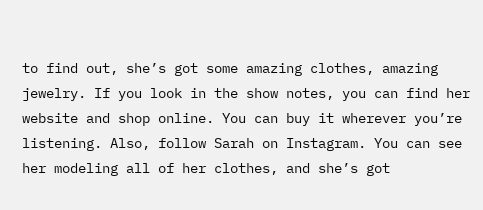to find out, she’s got some amazing clothes, amazing jewelry. If you look in the show notes, you can find her website and shop online. You can buy it wherever you’re listening. Also, follow Sarah on Instagram. You can see her modeling all of her clothes, and she’s got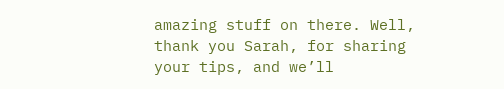amazing stuff on there. Well, thank you Sarah, for sharing your tips, and we’ll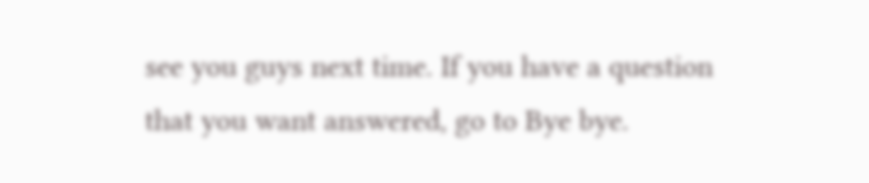see you guys next time. If you have a question that you want answered, go to Bye bye.